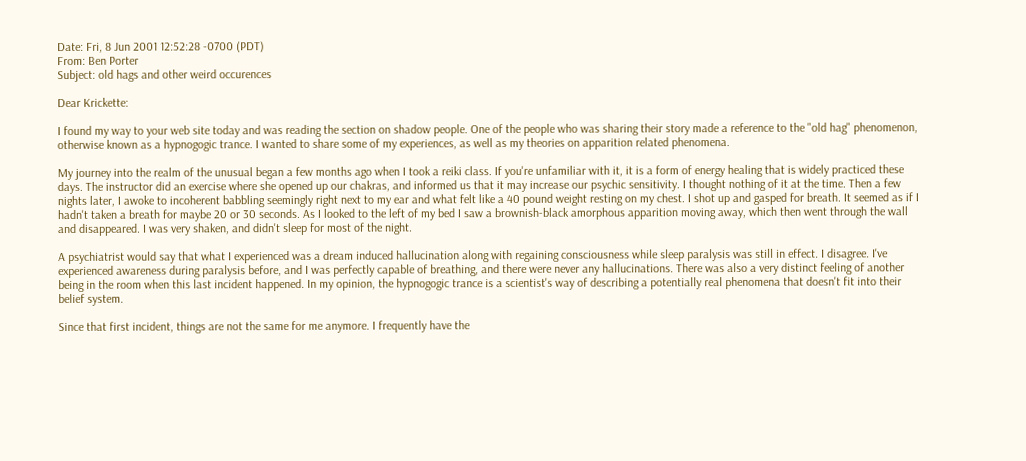Date: Fri, 8 Jun 2001 12:52:28 -0700 (PDT)
From: Ben Porter
Subject: old hags and other weird occurences

Dear Krickette:

I found my way to your web site today and was reading the section on shadow people. One of the people who was sharing their story made a reference to the "old hag" phenomenon, otherwise known as a hypnogogic trance. I wanted to share some of my experiences, as well as my theories on apparition related phenomena.

My journey into the realm of the unusual began a few months ago when I took a reiki class. If you're unfamiliar with it, it is a form of energy healing that is widely practiced these days. The instructor did an exercise where she opened up our chakras, and informed us that it may increase our psychic sensitivity. I thought nothing of it at the time. Then a few nights later, I awoke to incoherent babbling seemingly right next to my ear and what felt like a 40 pound weight resting on my chest. I shot up and gasped for breath. It seemed as if I hadn't taken a breath for maybe 20 or 30 seconds. As I looked to the left of my bed I saw a brownish-black amorphous apparition moving away, which then went through the wall and disappeared. I was very shaken, and didn't sleep for most of the night.

A psychiatrist would say that what I experienced was a dream induced hallucination along with regaining consciousness while sleep paralysis was still in effect. I disagree. I've experienced awareness during paralysis before, and I was perfectly capable of breathing, and there were never any hallucinations. There was also a very distinct feeling of another being in the room when this last incident happened. In my opinion, the hypnogogic trance is a scientist's way of describing a potentially real phenomena that doesn't fit into their belief system.

Since that first incident, things are not the same for me anymore. I frequently have the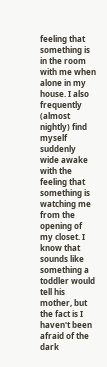feeling that something is in the room with me when alone in my house. I also frequently (almost nightly) find myself suddenly wide awake with the feeling that something is watching me from the opening of my closet. I know that sounds like something a toddler would tell his mother, but the fact is I haven't been afraid of the dark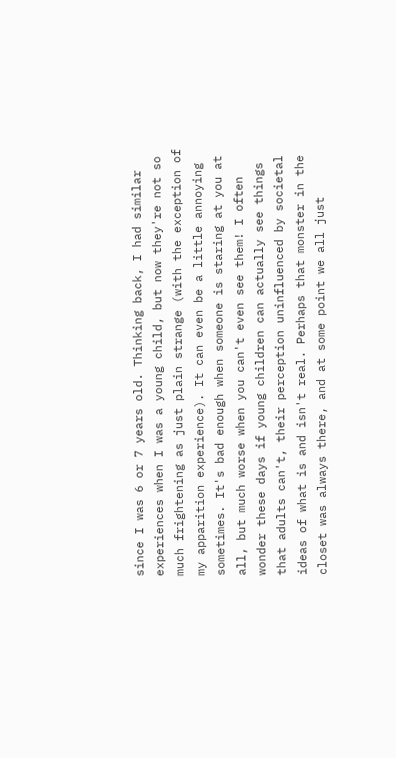since I was 6 or 7 years old. Thinking back, I had similar experiences when I was a young child, but now they're not so much frightening as just plain strange (with the exception of my apparition experience). It can even be a little annoying sometimes. It's bad enough when someone is staring at you at all, but much worse when you can't even see them! I often wonder these days if young children can actually see things that adults can't, their perception uninfluenced by societal ideas of what is and isn't real. Perhaps that monster in the closet was always there, and at some point we all just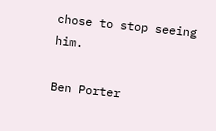chose to stop seeing him.

Ben Porter